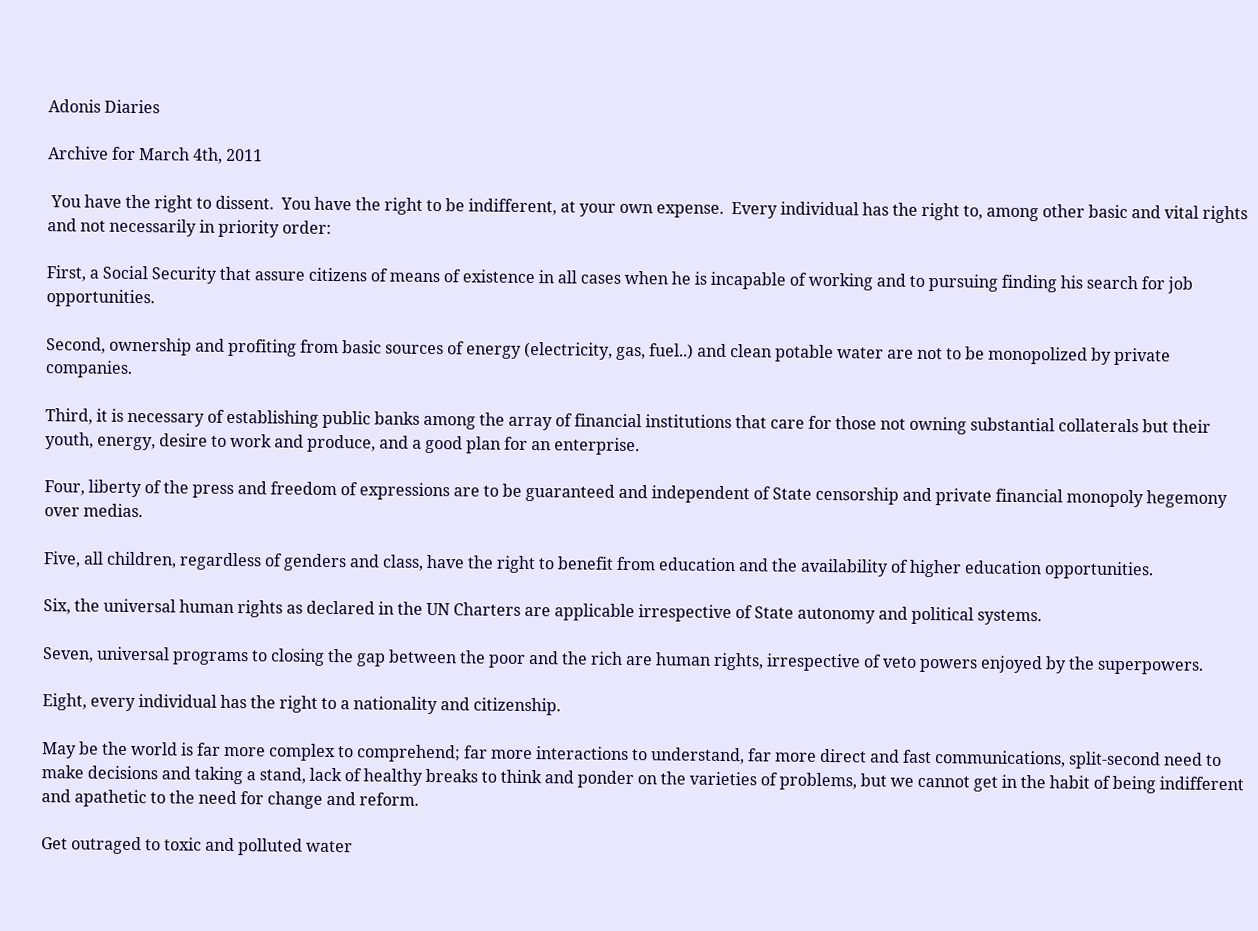Adonis Diaries

Archive for March 4th, 2011

 You have the right to dissent.  You have the right to be indifferent, at your own expense.  Every individual has the right to, among other basic and vital rights and not necessarily in priority order:

First, a Social Security that assure citizens of means of existence in all cases when he is incapable of working and to pursuing finding his search for job opportunities.

Second, ownership and profiting from basic sources of energy (electricity, gas, fuel..) and clean potable water are not to be monopolized by private companies.

Third, it is necessary of establishing public banks among the array of financial institutions that care for those not owning substantial collaterals but their youth, energy, desire to work and produce, and a good plan for an enterprise.

Four, liberty of the press and freedom of expressions are to be guaranteed and independent of State censorship and private financial monopoly hegemony over medias.

Five, all children, regardless of genders and class, have the right to benefit from education and the availability of higher education opportunities.

Six, the universal human rights as declared in the UN Charters are applicable irrespective of State autonomy and political systems.

Seven, universal programs to closing the gap between the poor and the rich are human rights, irrespective of veto powers enjoyed by the superpowers.

Eight, every individual has the right to a nationality and citizenship.

May be the world is far more complex to comprehend; far more interactions to understand, far more direct and fast communications, split-second need to make decisions and taking a stand, lack of healthy breaks to think and ponder on the varieties of problems, but we cannot get in the habit of being indifferent and apathetic to the need for change and reform.

Get outraged to toxic and polluted water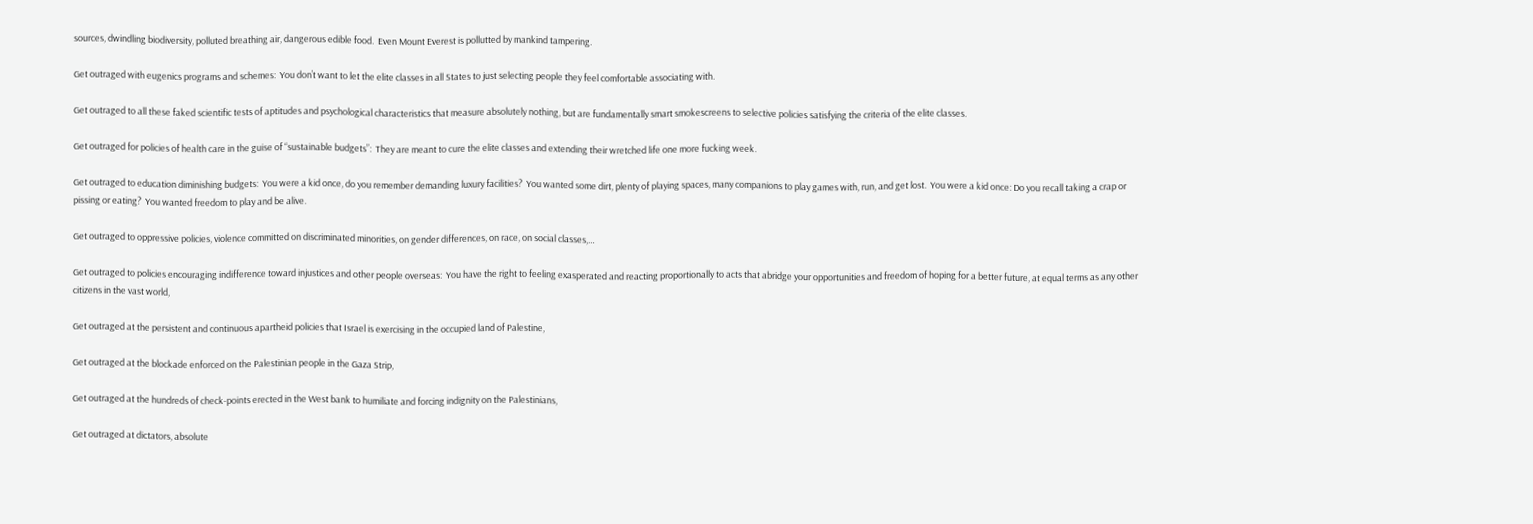sources, dwindling biodiversity, polluted breathing air, dangerous edible food.  Even Mount Everest is pollutted by mankind tampering.

Get outraged with eugenics programs and schemes:  You don’t want to let the elite classes in all States to just selecting people they feel comfortable associating with.

Get outraged to all these faked scientific tests of aptitudes and psychological characteristics that measure absolutely nothing, but are fundamentally smart smokescreens to selective policies satisfying the criteria of the elite classes.

Get outraged for policies of health care in the guise of “sustainable budgets”:  They are meant to cure the elite classes and extending their wretched life one more fucking week.

Get outraged to education diminishing budgets:  You were a kid once, do you remember demanding luxury facilities?  You wanted some dirt, plenty of playing spaces, many companions to play games with, run, and get lost.  You were a kid once: Do you recall taking a crap or pissing or eating?  You wanted freedom to play and be alive.

Get outraged to oppressive policies, violence committed on discriminated minorities, on gender differences, on race, on social classes,…

Get outraged to policies encouraging indifference toward injustices and other people overseas:  You have the right to feeling exasperated and reacting proportionally to acts that abridge your opportunities and freedom of hoping for a better future, at equal terms as any other citizens in the vast world,

Get outraged at the persistent and continuous apartheid policies that Israel is exercising in the occupied land of Palestine,

Get outraged at the blockade enforced on the Palestinian people in the Gaza Strip,

Get outraged at the hundreds of check-points erected in the West bank to humiliate and forcing indignity on the Palestinians,

Get outraged at dictators, absolute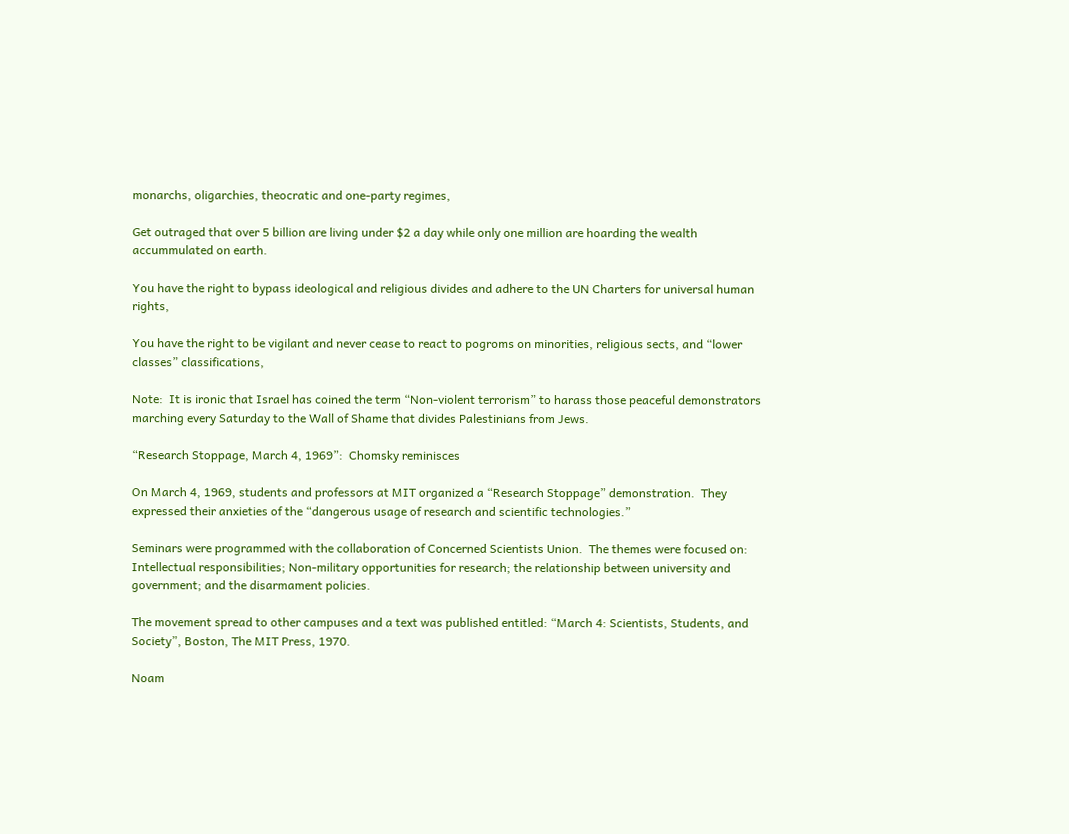monarchs, oligarchies, theocratic and one-party regimes,

Get outraged that over 5 billion are living under $2 a day while only one million are hoarding the wealth accummulated on earth.

You have the right to bypass ideological and religious divides and adhere to the UN Charters for universal human rights,

You have the right to be vigilant and never cease to react to pogroms on minorities, religious sects, and “lower classes” classifications,

Note:  It is ironic that Israel has coined the term “Non-violent terrorism” to harass those peaceful demonstrators marching every Saturday to the Wall of Shame that divides Palestinians from Jews.

“Research Stoppage, March 4, 1969”:  Chomsky reminisces

On March 4, 1969, students and professors at MIT organized a “Research Stoppage” demonstration.  They expressed their anxieties of the “dangerous usage of research and scientific technologies.”

Seminars were programmed with the collaboration of Concerned Scientists Union.  The themes were focused on: Intellectual responsibilities; Non-military opportunities for research; the relationship between university and government; and the disarmament policies.

The movement spread to other campuses and a text was published entitled: “March 4: Scientists, Students, and Society”, Boston, The MIT Press, 1970.

Noam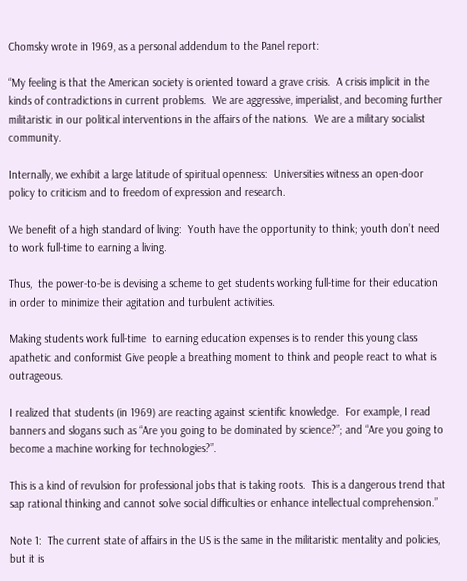Chomsky wrote in 1969, as a personal addendum to the Panel report:

“My feeling is that the American society is oriented toward a grave crisis.  A crisis implicit in the kinds of contradictions in current problems.  We are aggressive, imperialist, and becoming further militaristic in our political interventions in the affairs of the nations.  We are a military socialist community.

Internally, we exhibit a large latitude of spiritual openness:  Universities witness an open-door policy to criticism and to freedom of expression and research.

We benefit of a high standard of living:  Youth have the opportunity to think; youth don’t need to work full-time to earning a living.

Thus,  the power-to-be is devising a scheme to get students working full-time for their education in order to minimize their agitation and turbulent activities.

Making students work full-time  to earning education expenses is to render this young class apathetic and conformist Give people a breathing moment to think and people react to what is outrageous.

I realized that students (in 1969) are reacting against scientific knowledge.  For example, I read banners and slogans such as “Are you going to be dominated by science?”; and “Are you going to become a machine working for technologies?”.

This is a kind of revulsion for professional jobs that is taking roots.  This is a dangerous trend that sap rational thinking and cannot solve social difficulties or enhance intellectual comprehension.”

Note 1:  The current state of affairs in the US is the same in the militaristic mentality and policies, but it is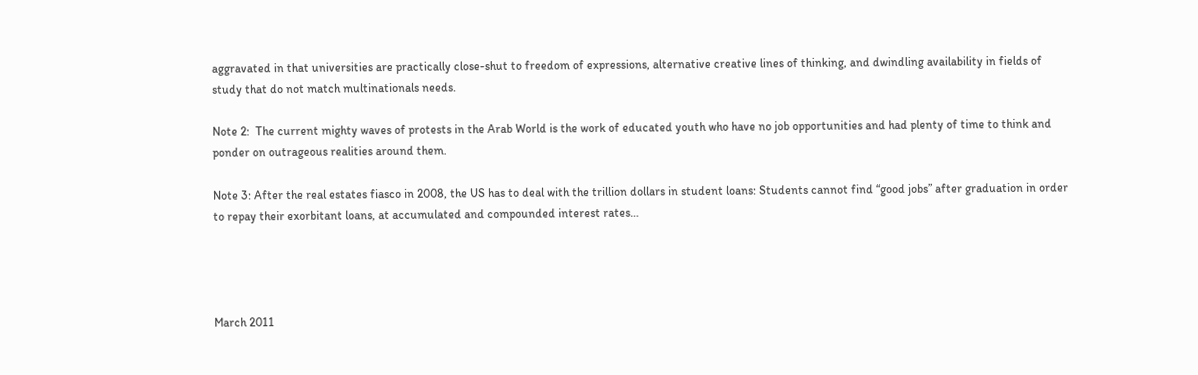aggravated in that universities are practically close-shut to freedom of expressions, alternative creative lines of thinking, and dwindling availability in fields of study that do not match multinationals needs.

Note 2:  The current mighty waves of protests in the Arab World is the work of educated youth who have no job opportunities and had plenty of time to think and ponder on outrageous realities around them.

Note 3: After the real estates fiasco in 2008, the US has to deal with the trillion dollars in student loans: Students cannot find “good jobs” after graduation in order to repay their exorbitant loans, at accumulated and compounded interest rates…




March 2011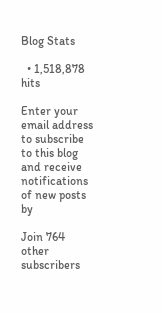Blog Stats

  • 1,518,878 hits

Enter your email address to subscribe to this blog and receive notifications of new posts by

Join 764 other subscribers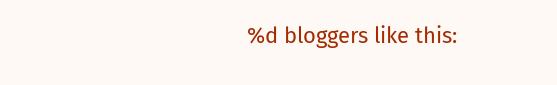%d bloggers like this: